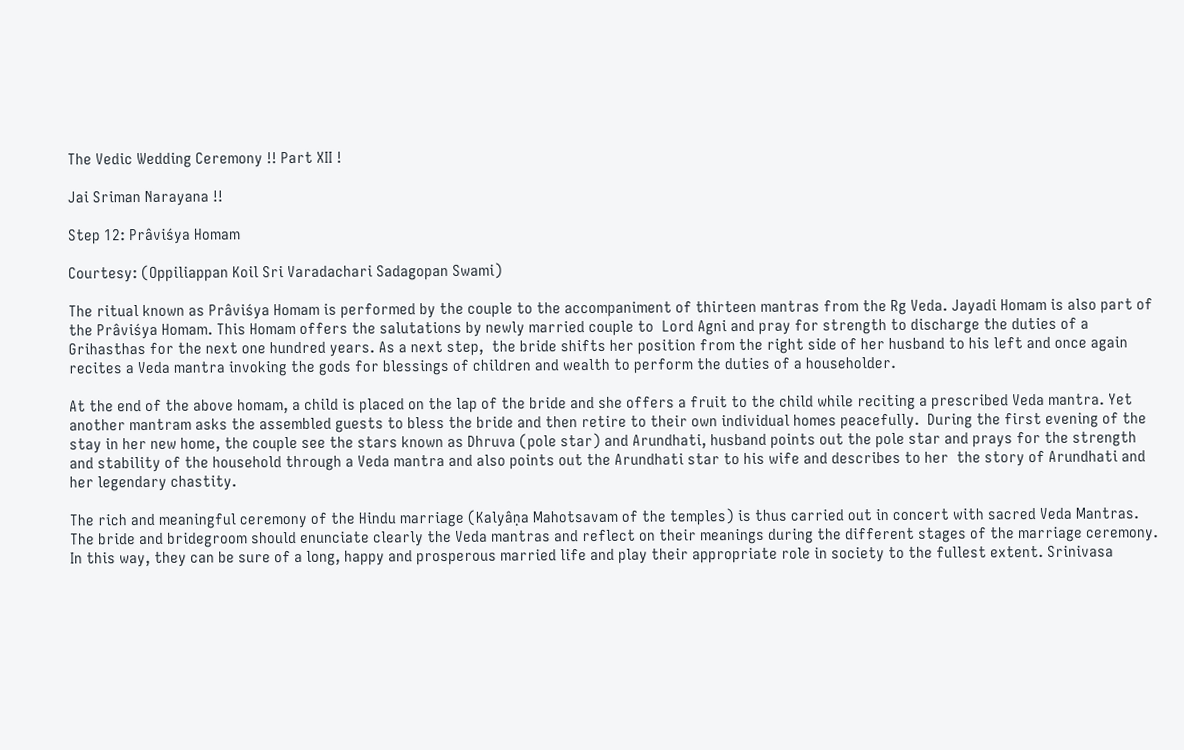The Vedic Wedding Ceremony !! Part XII !

Jai Sriman Narayana !!

Step 12: Prâviśya Homam

Courtesy: (Oppiliappan Koil Sri Varadachari Sadagopan Swami)

The ritual known as Prâviśya Homam is performed by the couple to the accompaniment of thirteen mantras from the Rg Veda. Jayadi Homam is also part of the Prâviśya Homam. This Homam offers the salutations by newly married couple to  Lord Agni and pray for strength to discharge the duties of a Grihasthas for the next one hundred years. As a next step,  the bride shifts her position from the right side of her husband to his left and once again recites a Veda mantra invoking the gods for blessings of children and wealth to perform the duties of a householder.

At the end of the above homam, a child is placed on the lap of the bride and she offers a fruit to the child while reciting a prescribed Veda mantra. Yet another mantram asks the assembled guests to bless the bride and then retire to their own individual homes peacefully.  During the first evening of the stay in her new home, the couple see the stars known as Dhruva (pole star) and Arundhati, husband points out the pole star and prays for the strength and stability of the household through a Veda mantra and also points out the Arundhati star to his wife and describes to her  the story of Arundhati and her legendary chastity.

The rich and meaningful ceremony of the Hindu marriage (Kalyâṇa Mahotsavam of the temples) is thus carried out in concert with sacred Veda Mantras. The bride and bridegroom should enunciate clearly the Veda mantras and reflect on their meanings during the different stages of the marriage ceremony. In this way, they can be sure of a long, happy and prosperous married life and play their appropriate role in society to the fullest extent. Srinivasa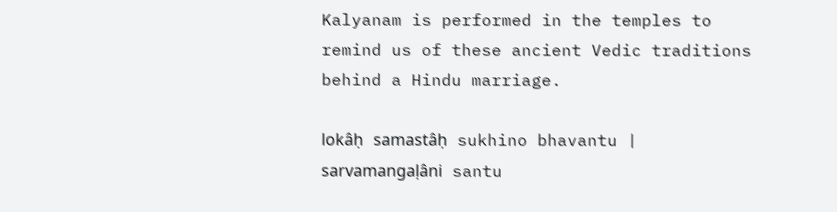Kalyanam is performed in the temples to remind us of these ancient Vedic traditions behind a Hindu marriage.

lokâḥ samastâḥ sukhino bhavantu |
sarvamangaḷâni santu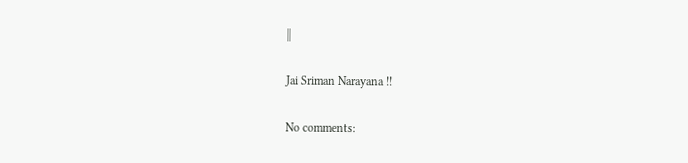||

Jai Sriman Narayana !!

No comments: